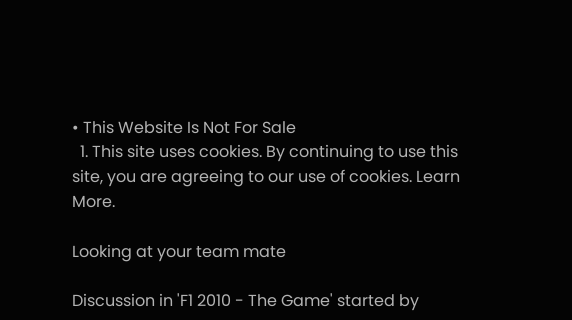• This Website Is Not For Sale
  1. This site uses cookies. By continuing to use this site, you are agreeing to our use of cookies. Learn More.

Looking at your team mate

Discussion in 'F1 2010 - The Game' started by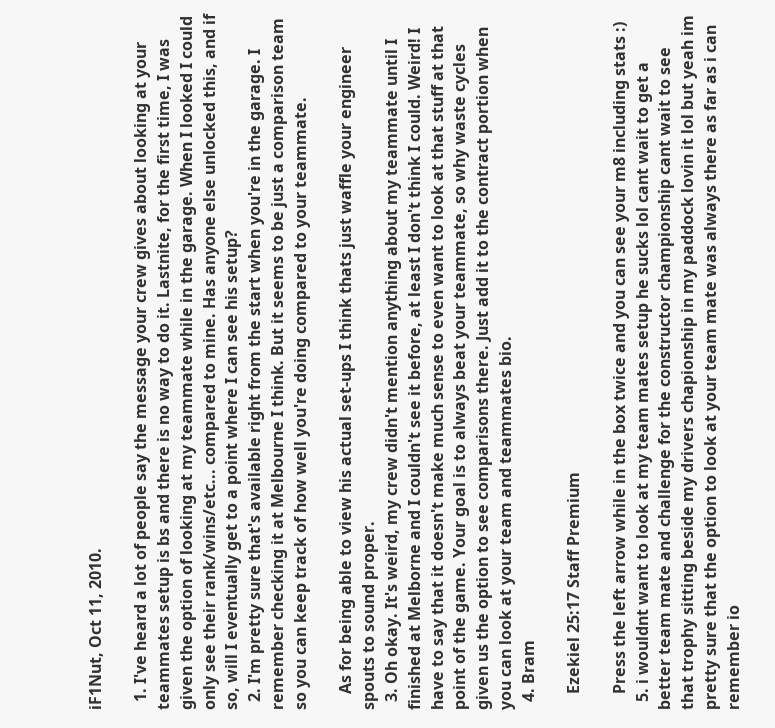iF1Nut, Oct 11, 2010.

  1. I've heard a lot of people say the message your crew gives about looking at your teammates setup is bs and there is no way to do it. Lastnite, for the first time, I was given the option of looking at my teammate while in the garage. When I looked I could only see their rank/wins/etc... compared to mine. Has anyone else unlocked this, and if so, will I eventually get to a point where I can see his setup?
  2. I'm pretty sure that's available right from the start when you're in the garage. I remember checking it at Melbourne I think. But it seems to be just a comparison team so you can keep track of how well you're doing compared to your teammate.

    As for being able to view his actual set-ups I think thats just waffle your engineer spouts to sound proper.
  3. Oh okay. It's weird, my crew didn't mention anything about my teammate until I finished at Melborne and I couldn't see it before, at least I don't think I could. Weird! I have to say that it doesn't make much sense to even want to look at that stuff at that point of the game. Your goal is to always beat your teammate, so why waste cycles given us the option to see comparisons there. Just add it to the contract portion when you can look at your team and teammates bio.
  4. Bram

    Ezekiel 25:17 Staff Premium

    Press the left arrow while in the box twice and you can see your m8 including stats :)
  5. i wouldnt want to look at my team mates setup he sucks lol cant wait to get a better team mate and challenge for the constructor championship cant wait to see that trophy sitting beside my drivers chapionship in my paddock lovin it lol but yeah im pretty sure that the option to look at your team mate was always there as far as i can remember io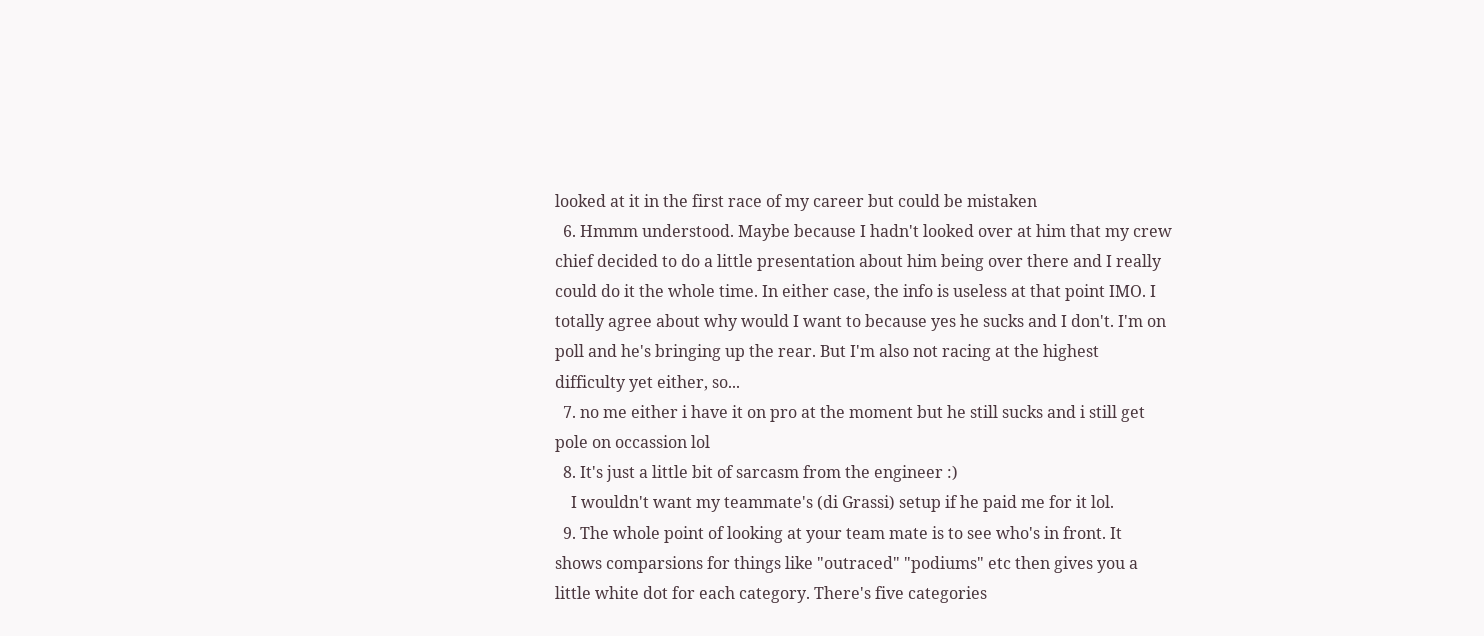looked at it in the first race of my career but could be mistaken
  6. Hmmm understood. Maybe because I hadn't looked over at him that my crew chief decided to do a little presentation about him being over there and I really could do it the whole time. In either case, the info is useless at that point IMO. I totally agree about why would I want to because yes he sucks and I don't. I'm on poll and he's bringing up the rear. But I'm also not racing at the highest difficulty yet either, so...
  7. no me either i have it on pro at the moment but he still sucks and i still get pole on occassion lol
  8. It's just a little bit of sarcasm from the engineer :)
    I wouldn't want my teammate's (di Grassi) setup if he paid me for it lol.
  9. The whole point of looking at your team mate is to see who's in front. It shows comparsions for things like "outraced" "podiums" etc then gives you a little white dot for each category. There's five categories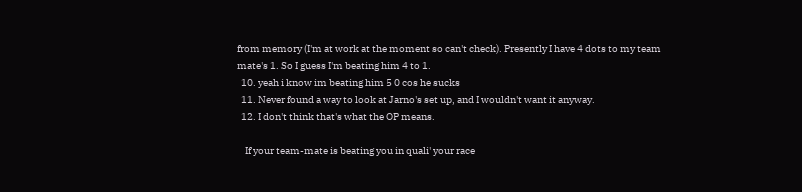from memory (I'm at work at the moment so can't check). Presently I have 4 dots to my team mate's 1. So I guess I'm beating him 4 to 1.
  10. yeah i know im beating him 5 0 cos he sucks
  11. Never found a way to look at Jarno's set up, and I wouldn't want it anyway.
  12. I don't think that's what the OP means.

    If your team-mate is beating you in quali' your race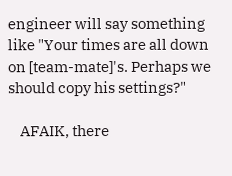engineer will say something like "Your times are all down on [team-mate]'s. Perhaps we should copy his settings?"

    AFAIK, there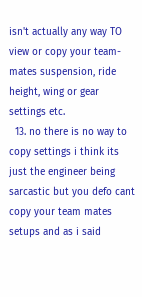isn't actually any way TO view or copy your team-mates suspension, ride height, wing or gear settings etc.
  13. no there is no way to copy settings i think its just the engineer being sarcastic but you defo cant copy your team mates setups and as i said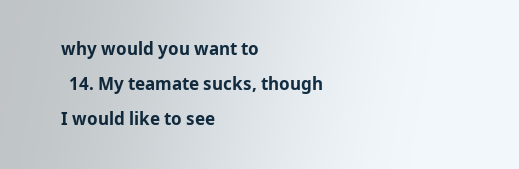why would you want to
  14. My teamate sucks, though I would like to see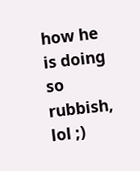how he is doing so rubbish, lol ;)